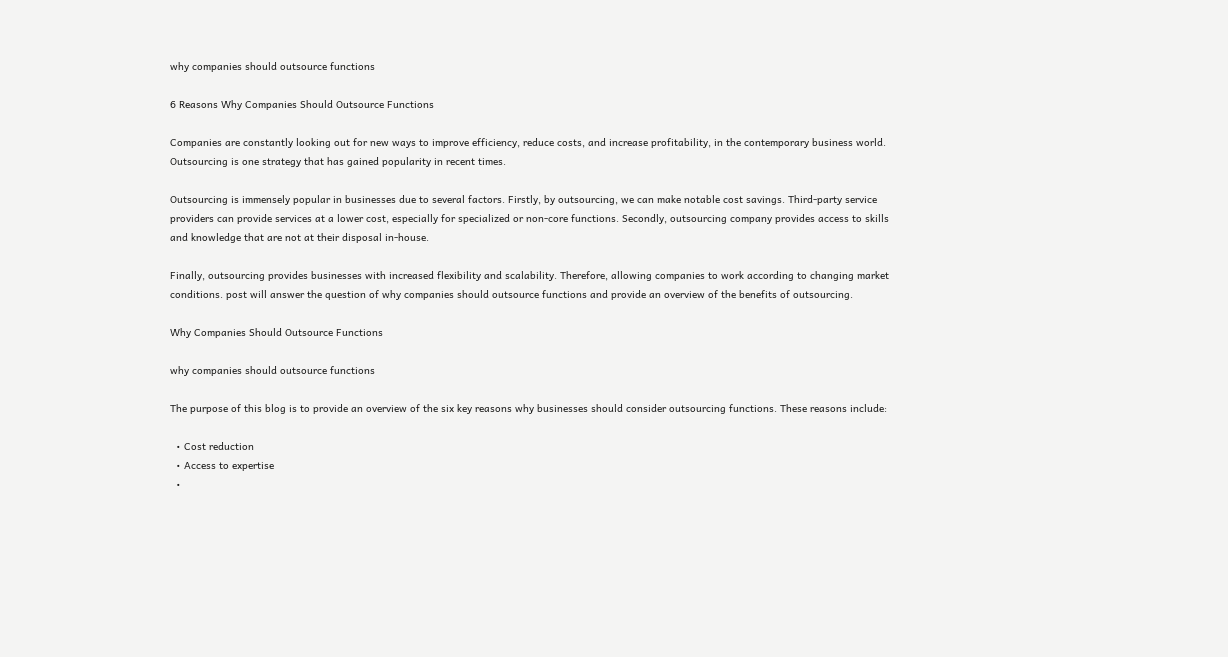why companies should outsource functions

6 Reasons Why Companies Should Outsource Functions

Companies are constantly looking out for new ways to improve efficiency, reduce costs, and increase profitability, in the contemporary business world. Outsourcing is one strategy that has gained popularity in recent times.

Outsourcing is immensely popular in businesses due to several factors. Firstly, by outsourcing, we can make notable cost savings. Third-party service providers can provide services at a lower cost, especially for specialized or non-core functions. Secondly, outsourcing company provides access to skills and knowledge that are not at their disposal in-house.

Finally, outsourcing provides businesses with increased flexibility and scalability. Therefore, allowing companies to work according to changing market conditions. post will answer the question of why companies should outsource functions and provide an overview of the benefits of outsourcing.

Why Companies Should Outsource Functions

why companies should outsource functions

The purpose of this blog is to provide an overview of the six key reasons why businesses should consider outsourcing functions. These reasons include:

  • Cost reduction
  • Access to expertise
  •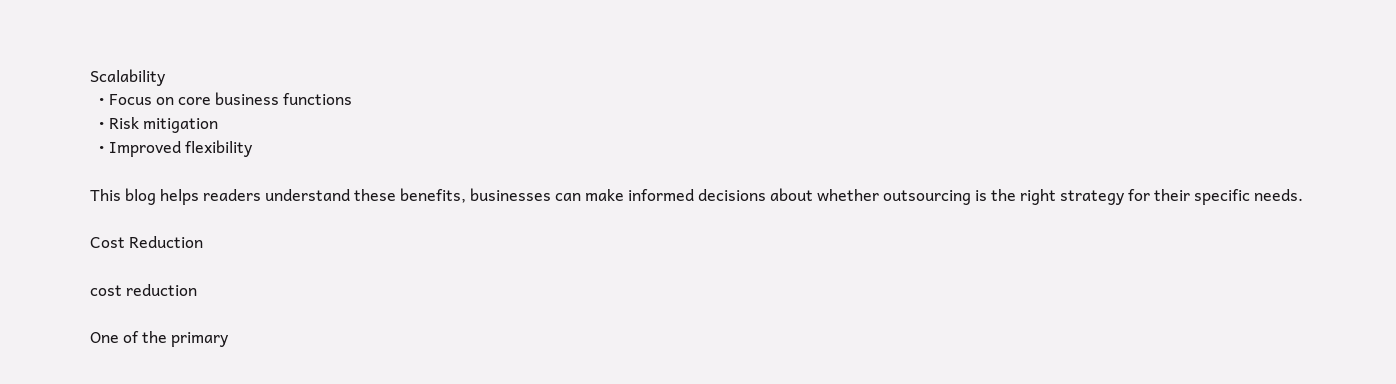Scalability
  • Focus on core business functions
  • Risk mitigation
  • Improved flexibility

This blog helps readers understand these benefits, businesses can make informed decisions about whether outsourcing is the right strategy for their specific needs.

Cost Reduction

cost reduction

One of the primary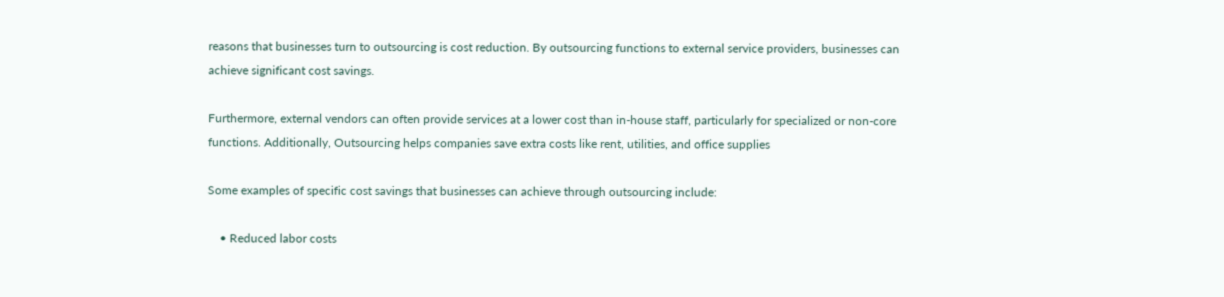reasons that businesses turn to outsourcing is cost reduction. By outsourcing functions to external service providers, businesses can achieve significant cost savings.

Furthermore, external vendors can often provide services at a lower cost than in-house staff, particularly for specialized or non-core functions. Additionally, Outsourcing helps companies save extra costs like rent, utilities, and office supplies

Some examples of specific cost savings that businesses can achieve through outsourcing include:

    • Reduced labor costs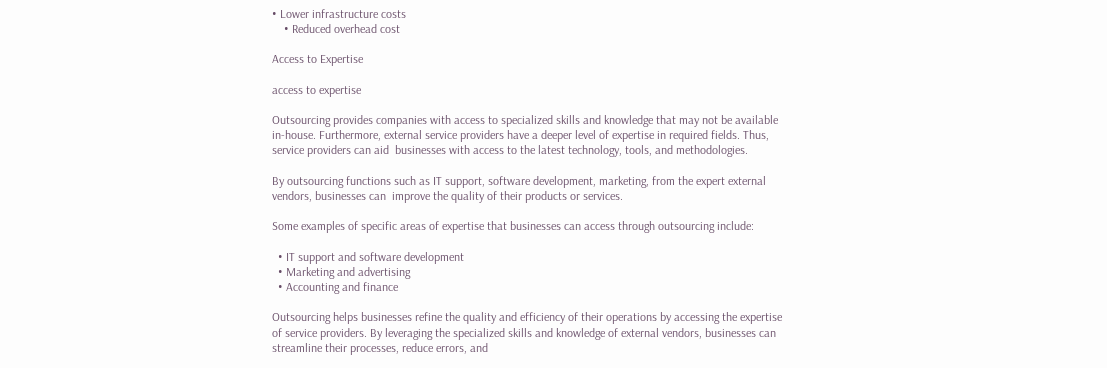• Lower infrastructure costs
    • Reduced overhead cost

Access to Expertise

access to expertise

Outsourcing provides companies with access to specialized skills and knowledge that may not be available in-house. Furthermore, external service providers have a deeper level of expertise in required fields. Thus, service providers can aid  businesses with access to the latest technology, tools, and methodologies.

By outsourcing functions such as IT support, software development, marketing, from the expert external vendors, businesses can  improve the quality of their products or services.

Some examples of specific areas of expertise that businesses can access through outsourcing include:

  • IT support and software development
  • Marketing and advertising
  • Accounting and finance

Outsourcing helps businesses refine the quality and efficiency of their operations by accessing the expertise of service providers. By leveraging the specialized skills and knowledge of external vendors, businesses can streamline their processes, reduce errors, and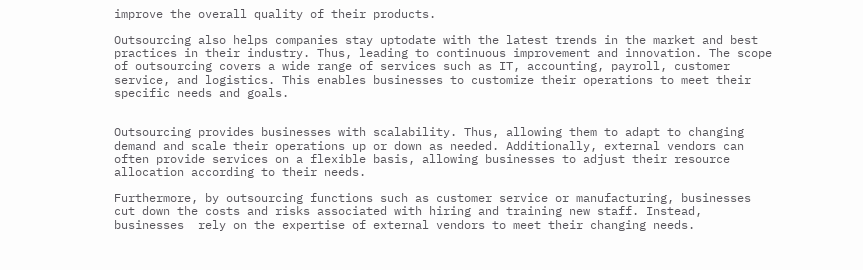improve the overall quality of their products.

Outsourcing also helps companies stay uptodate with the latest trends in the market and best practices in their industry. Thus, leading to continuous improvement and innovation. The scope of outsourcing covers a wide range of services such as IT, accounting, payroll, customer service, and logistics. This enables businesses to customize their operations to meet their specific needs and goals.


Outsourcing provides businesses with scalability. Thus, allowing them to adapt to changing demand and scale their operations up or down as needed. Additionally, external vendors can often provide services on a flexible basis, allowing businesses to adjust their resource allocation according to their needs.

Furthermore, by outsourcing functions such as customer service or manufacturing, businesses cut down the costs and risks associated with hiring and training new staff. Instead, businesses  rely on the expertise of external vendors to meet their changing needs.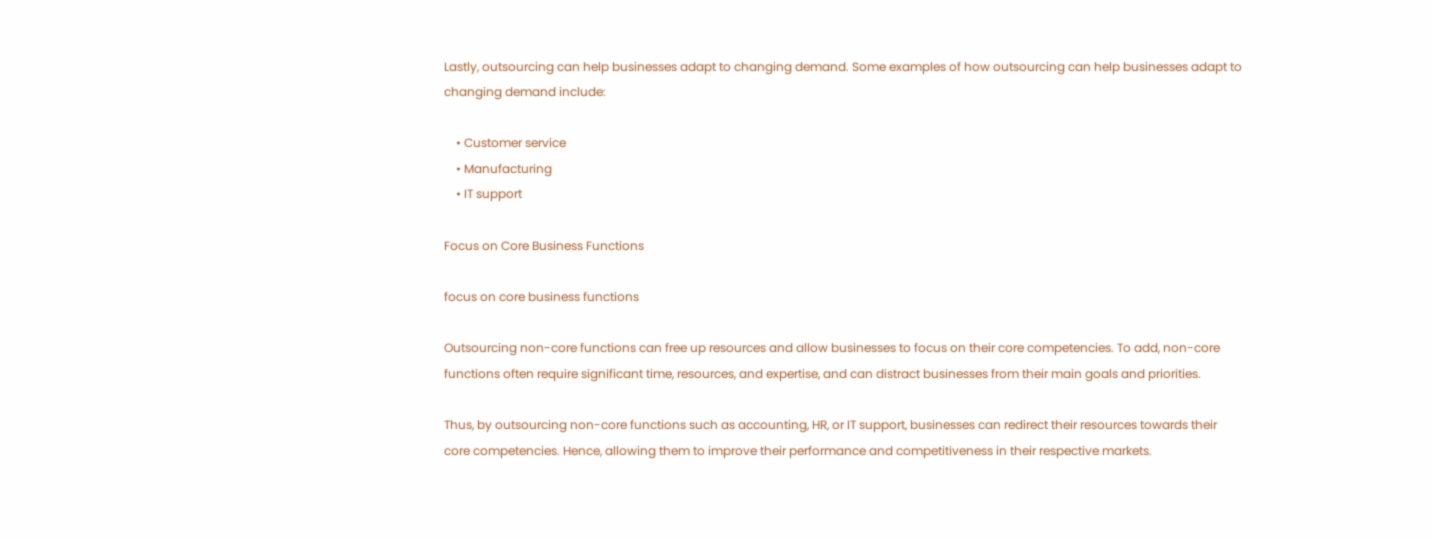Lastly, outsourcing can help businesses adapt to changing demand. Some examples of how outsourcing can help businesses adapt to changing demand include:

    • Customer service
    • Manufacturing
    • IT support

Focus on Core Business Functions

focus on core business functions

Outsourcing non-core functions can free up resources and allow businesses to focus on their core competencies. To add, non-core functions often require significant time, resources, and expertise, and can distract businesses from their main goals and priorities.

Thus, by outsourcing non-core functions such as accounting, HR, or IT support, businesses can redirect their resources towards their core competencies. Hence, allowing them to improve their performance and competitiveness in their respective markets.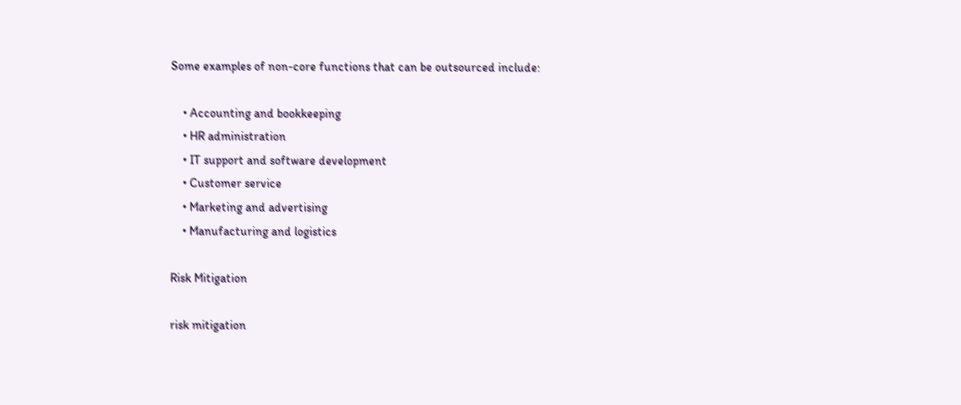Some examples of non-core functions that can be outsourced include:

    • Accounting and bookkeeping
    • HR administration
    • IT support and software development
    • Customer service
    • Marketing and advertising
    • Manufacturing and logistics

Risk Mitigation

risk mitigation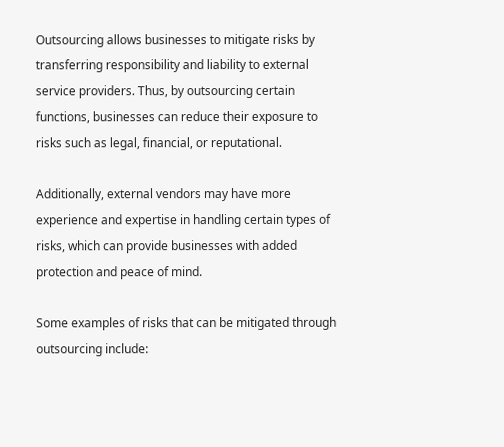Outsourcing allows businesses to mitigate risks by transferring responsibility and liability to external service providers. Thus, by outsourcing certain functions, businesses can reduce their exposure to risks such as legal, financial, or reputational.

Additionally, external vendors may have more experience and expertise in handling certain types of risks, which can provide businesses with added protection and peace of mind.

Some examples of risks that can be mitigated through outsourcing include: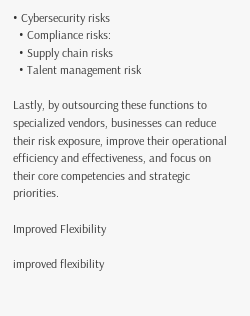• Cybersecurity risks
  • Compliance risks:
  • Supply chain risks
  • Talent management risk

Lastly, by outsourcing these functions to specialized vendors, businesses can reduce their risk exposure, improve their operational efficiency and effectiveness, and focus on their core competencies and strategic priorities.

Improved Flexibility

improved flexibility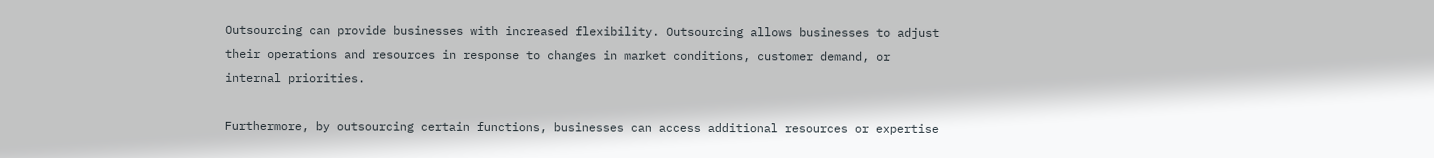Outsourcing can provide businesses with increased flexibility. Outsourcing allows businesses to adjust their operations and resources in response to changes in market conditions, customer demand, or internal priorities.

Furthermore, by outsourcing certain functions, businesses can access additional resources or expertise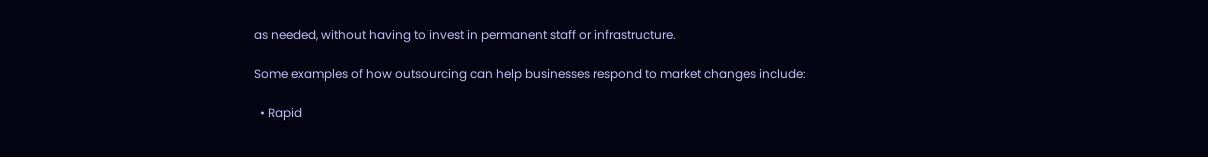as needed, without having to invest in permanent staff or infrastructure.

Some examples of how outsourcing can help businesses respond to market changes include:

  • Rapid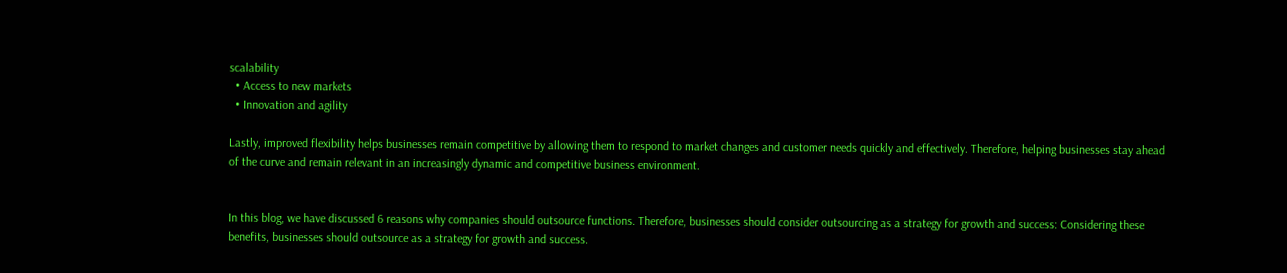scalability
  • Access to new markets
  • Innovation and agility

Lastly, improved flexibility helps businesses remain competitive by allowing them to respond to market changes and customer needs quickly and effectively. Therefore, helping businesses stay ahead of the curve and remain relevant in an increasingly dynamic and competitive business environment.


In this blog, we have discussed 6 reasons why companies should outsource functions. Therefore, businesses should consider outsourcing as a strategy for growth and success: Considering these benefits, businesses should outsource as a strategy for growth and success.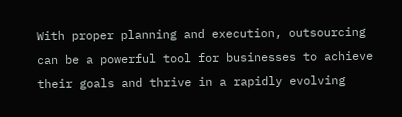With proper planning and execution, outsourcing can be a powerful tool for businesses to achieve their goals and thrive in a rapidly evolving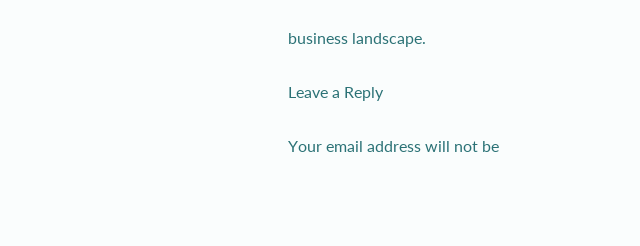business landscape.

Leave a Reply

Your email address will not be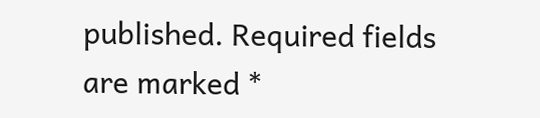published. Required fields are marked *